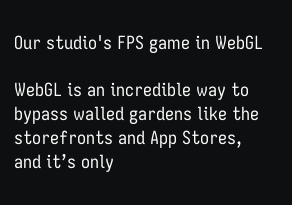Our studio's FPS game in WebGL

WebGL is an incredible way to bypass walled gardens like the storefronts and App Stores, and it’s only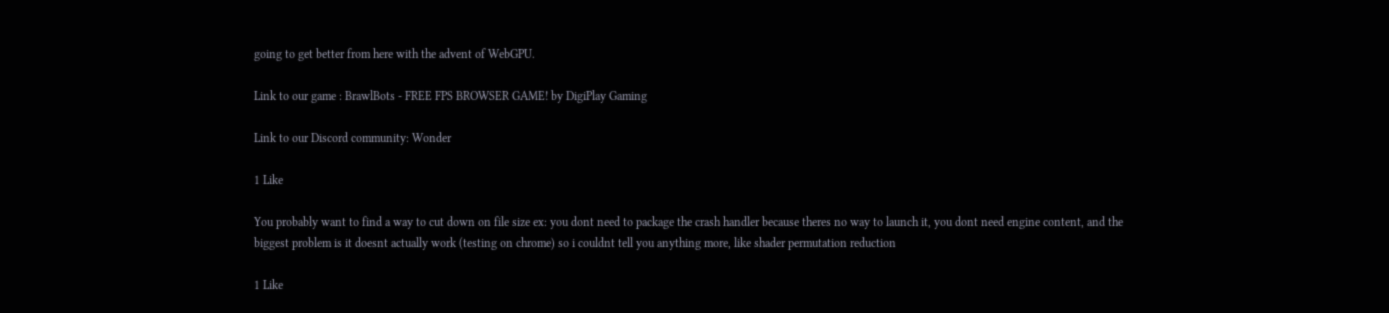going to get better from here with the advent of WebGPU.

Link to our game : BrawlBots - FREE FPS BROWSER GAME! by DigiPlay Gaming

Link to our Discord community: Wonder

1 Like

You probably want to find a way to cut down on file size ex: you dont need to package the crash handler because theres no way to launch it, you dont need engine content, and the biggest problem is it doesnt actually work (testing on chrome) so i couldnt tell you anything more, like shader permutation reduction

1 Like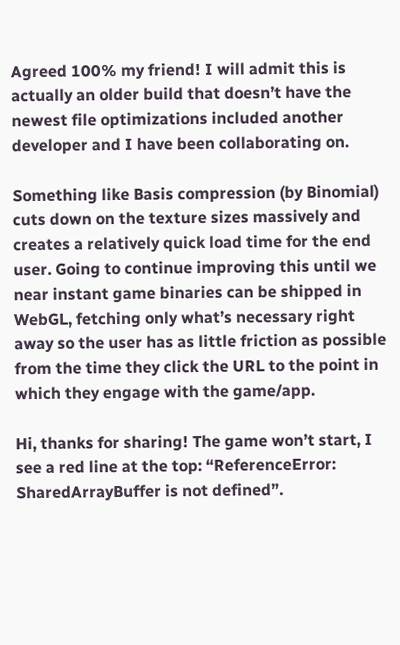Agreed 100% my friend! I will admit this is actually an older build that doesn’t have the newest file optimizations included another developer and I have been collaborating on.

Something like Basis compression (by Binomial) cuts down on the texture sizes massively and creates a relatively quick load time for the end user. Going to continue improving this until we near instant game binaries can be shipped in WebGL, fetching only what’s necessary right away so the user has as little friction as possible from the time they click the URL to the point in which they engage with the game/app.

Hi, thanks for sharing! The game won’t start, I see a red line at the top: “ReferenceError: SharedArrayBuffer is not defined”.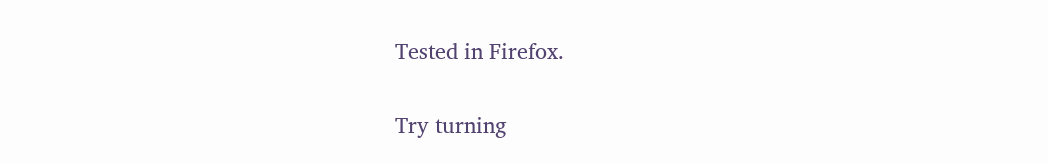Tested in Firefox.

Try turning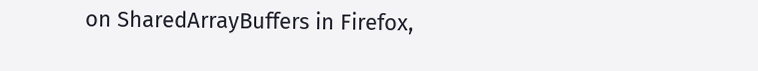on SharedArrayBuffers in Firefox,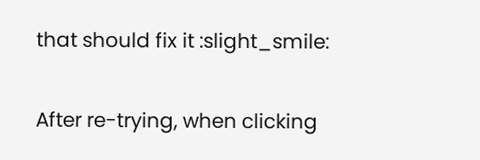that should fix it :slight_smile:

After re-trying, when clicking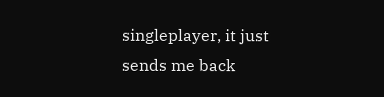singleplayer, it just sends me back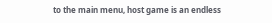to the main menu, host game is an endless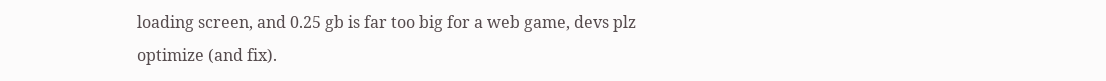loading screen, and 0.25 gb is far too big for a web game, devs plz optimize (and fix).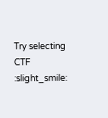Try selecting CTF :slight_smile: